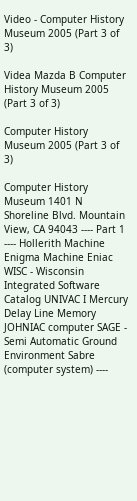Video - Computer History Museum 2005 (Part 3 of 3)

Videa Mazda B Computer History Museum 2005 (Part 3 of 3)

Computer History Museum 2005 (Part 3 of 3)

Computer History Museum 1401 N Shoreline Blvd. Mountain View, CA 94043 ---- Part 1 ---- Hollerith Machine Enigma Machine Eniac WISC - Wisconsin Integrated Software Catalog UNIVAC I Mercury Delay Line Memory JOHNIAC computer SAGE - Semi Automatic Ground Environment Sabre (computer system) ----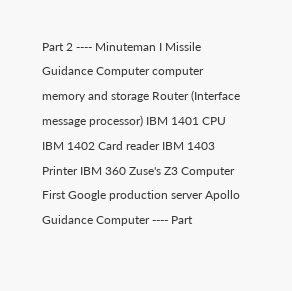Part 2 ---- Minuteman I Missile Guidance Computer computer memory and storage Router (Interface message processor) IBM 1401 CPU IBM 1402 Card reader IBM 1403 Printer IBM 360 Zuse's Z3 Computer First Google production server Apollo Guidance Computer ---- Part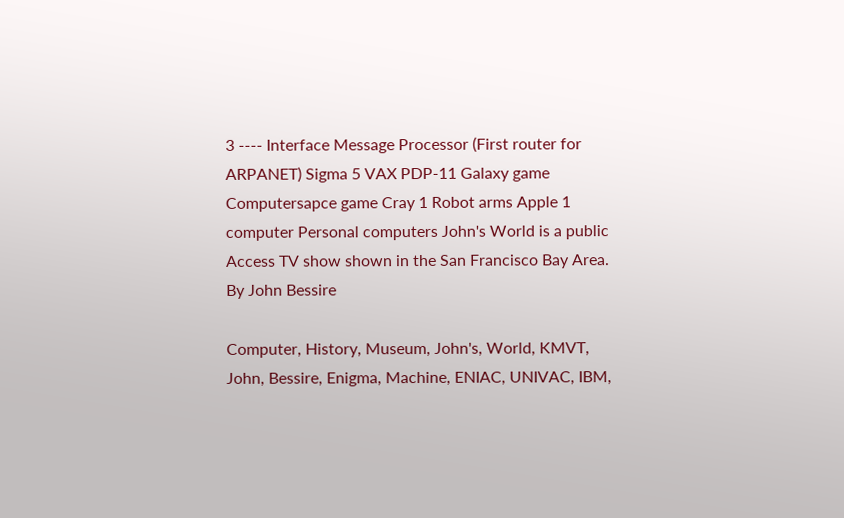3 ---- Interface Message Processor (First router for ARPANET) Sigma 5 VAX PDP-11 Galaxy game Computersapce game Cray 1 Robot arms Apple 1 computer Personal computers John's World is a public Access TV show shown in the San Francisco Bay Area. By John Bessire

Computer, History, Museum, John's, World, KMVT, John, Bessire, Enigma, Machine, ENIAC, UNIVAC, IBM,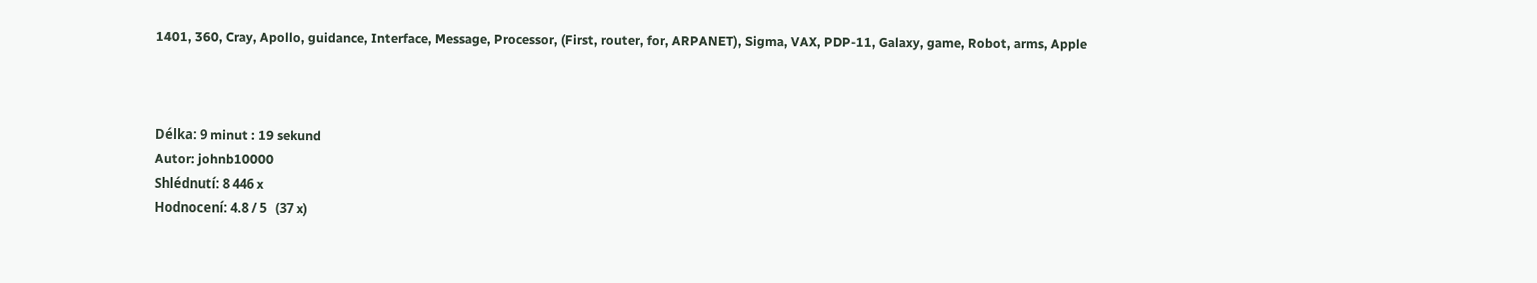1401, 360, Cray, Apollo, guidance, Interface, Message, Processor, (First, router, for, ARPANET), Sigma, VAX, PDP-11, Galaxy, game, Robot, arms, Apple



Délka: 9 minut : 19 sekund
Autor: johnb10000
Shlédnutí: 8 446 x
Hodnocení: 4.8 / 5   (37 x)